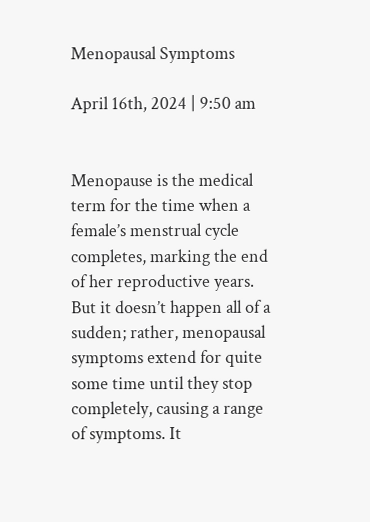Menopausal Symptoms

April 16th, 2024 | 9:50 am


Menopause is the medical term for the time when a female’s menstrual cycle completes, marking the end of her reproductive years. But it doesn’t happen all of a sudden; rather, menopausal symptoms extend for quite some time until they stop completely, causing a range of symptoms. It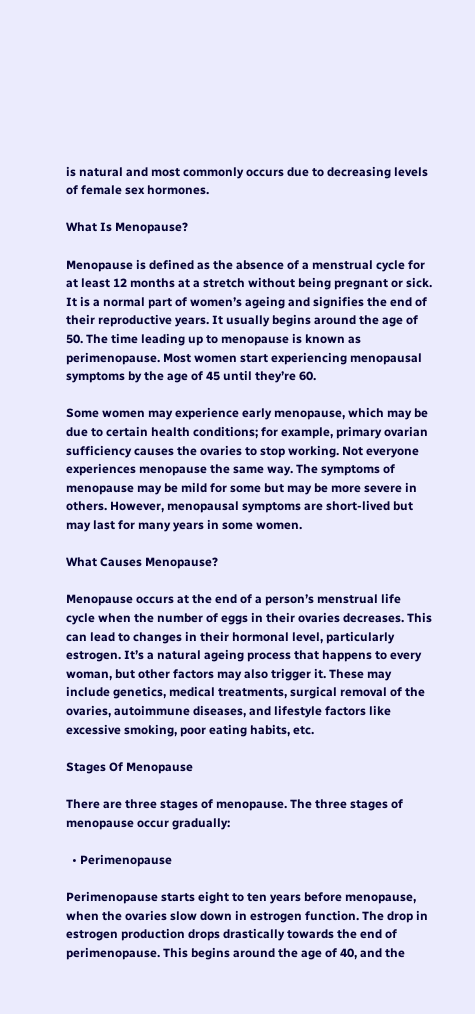is natural and most commonly occurs due to decreasing levels of female sex hormones.

What Is Menopause?

Menopause is defined as the absence of a menstrual cycle for at least 12 months at a stretch without being pregnant or sick. It is a normal part of women’s ageing and signifies the end of their reproductive years. It usually begins around the age of 50. The time leading up to menopause is known as perimenopause. Most women start experiencing menopausal symptoms by the age of 45 until they’re 60.

Some women may experience early menopause, which may be due to certain health conditions; for example, primary ovarian sufficiency causes the ovaries to stop working. Not everyone experiences menopause the same way. The symptoms of menopause may be mild for some but may be more severe in others. However, menopausal symptoms are short-lived but may last for many years in some women.

What Causes Menopause?

Menopause occurs at the end of a person’s menstrual life cycle when the number of eggs in their ovaries decreases. This can lead to changes in their hormonal level, particularly estrogen. It’s a natural ageing process that happens to every woman, but other factors may also trigger it. These may include genetics, medical treatments, surgical removal of the ovaries, autoimmune diseases, and lifestyle factors like excessive smoking, poor eating habits, etc.

Stages Of Menopause

There are three stages of menopause. The three stages of menopause occur gradually:

  • Perimenopause

Perimenopause starts eight to ten years before menopause, when the ovaries slow down in estrogen function. The drop in estrogen production drops drastically towards the end of perimenopause. This begins around the age of 40, and the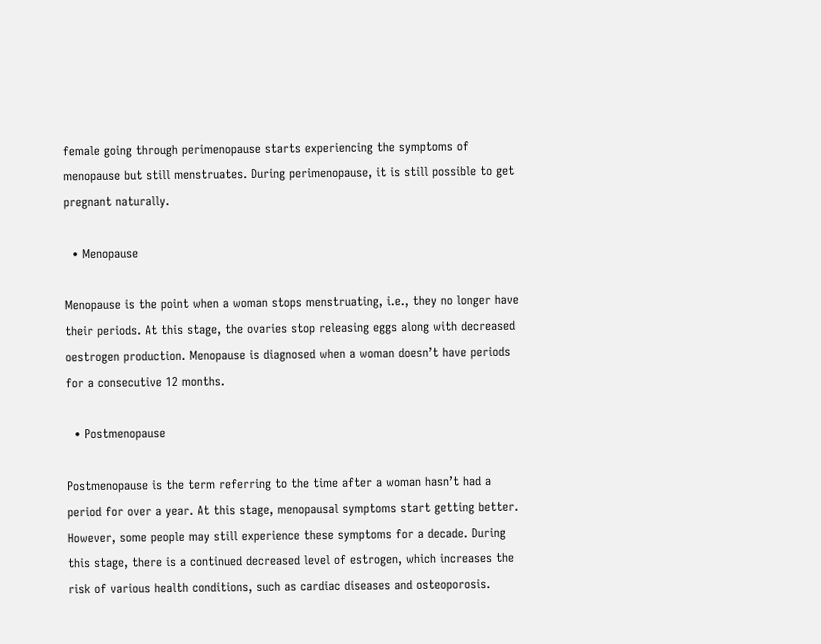female going through perimenopause starts experiencing the symptoms of menopause but still menstruates. During perimenopause, it is still possible to get pregnant naturally.

  • Menopause

Menopause is the point when a woman stops menstruating, i.e., they no longer have their periods. At this stage, the ovaries stop releasing eggs along with decreased oestrogen production. Menopause is diagnosed when a woman doesn’t have periods for a consecutive 12 months.

  • Postmenopause

Postmenopause is the term referring to the time after a woman hasn’t had a period for over a year. At this stage, menopausal symptoms start getting better. However, some people may still experience these symptoms for a decade. During this stage, there is a continued decreased level of estrogen, which increases the risk of various health conditions, such as cardiac diseases and osteoporosis.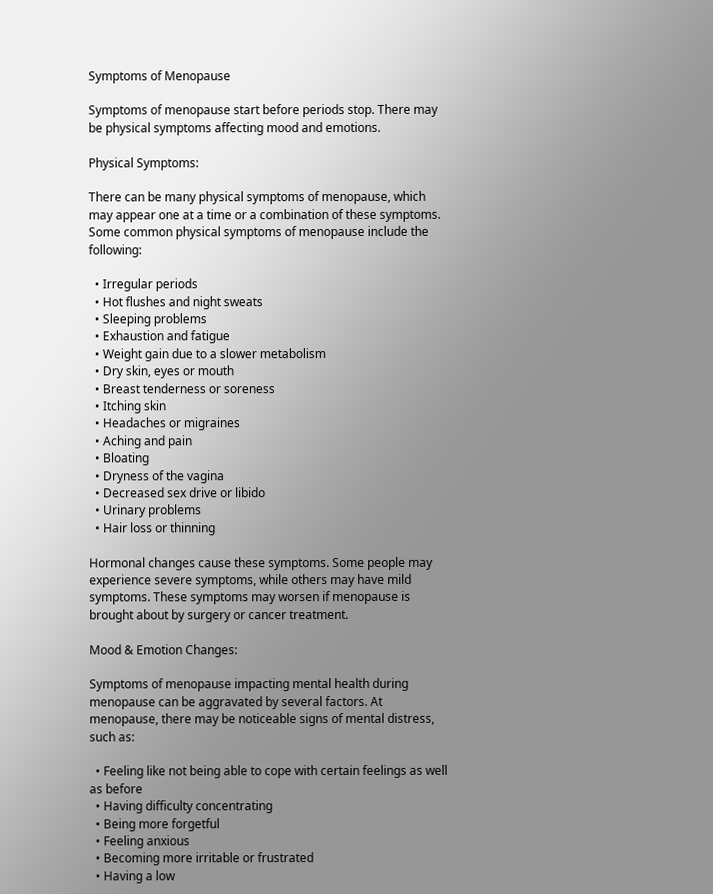Symptoms of Menopause

Symptoms of menopause start before periods stop. There may be physical symptoms affecting mood and emotions.

Physical Symptoms:

There can be many physical symptoms of menopause, which may appear one at a time or a combination of these symptoms. Some common physical symptoms of menopause include the following:

  • Irregular periods
  • Hot flushes and night sweats
  • Sleeping problems
  • Exhaustion and fatigue
  • Weight gain due to a slower metabolism
  • Dry skin, eyes or mouth
  • Breast tenderness or soreness
  • Itching skin
  • Headaches or migraines
  • Aching and pain
  • Bloating
  • Dryness of the vagina
  • Decreased sex drive or libido
  • Urinary problems
  • Hair loss or thinning

Hormonal changes cause these symptoms. Some people may experience severe symptoms, while others may have mild symptoms. These symptoms may worsen if menopause is brought about by surgery or cancer treatment.

Mood & Emotion Changes:

Symptoms of menopause impacting mental health during menopause can be aggravated by several factors. At menopause, there may be noticeable signs of mental distress, such as:

  • Feeling like not being able to cope with certain feelings as well as before
  • Having difficulty concentrating
  • Being more forgetful
  • Feeling anxious
  • Becoming more irritable or frustrated
  • Having a low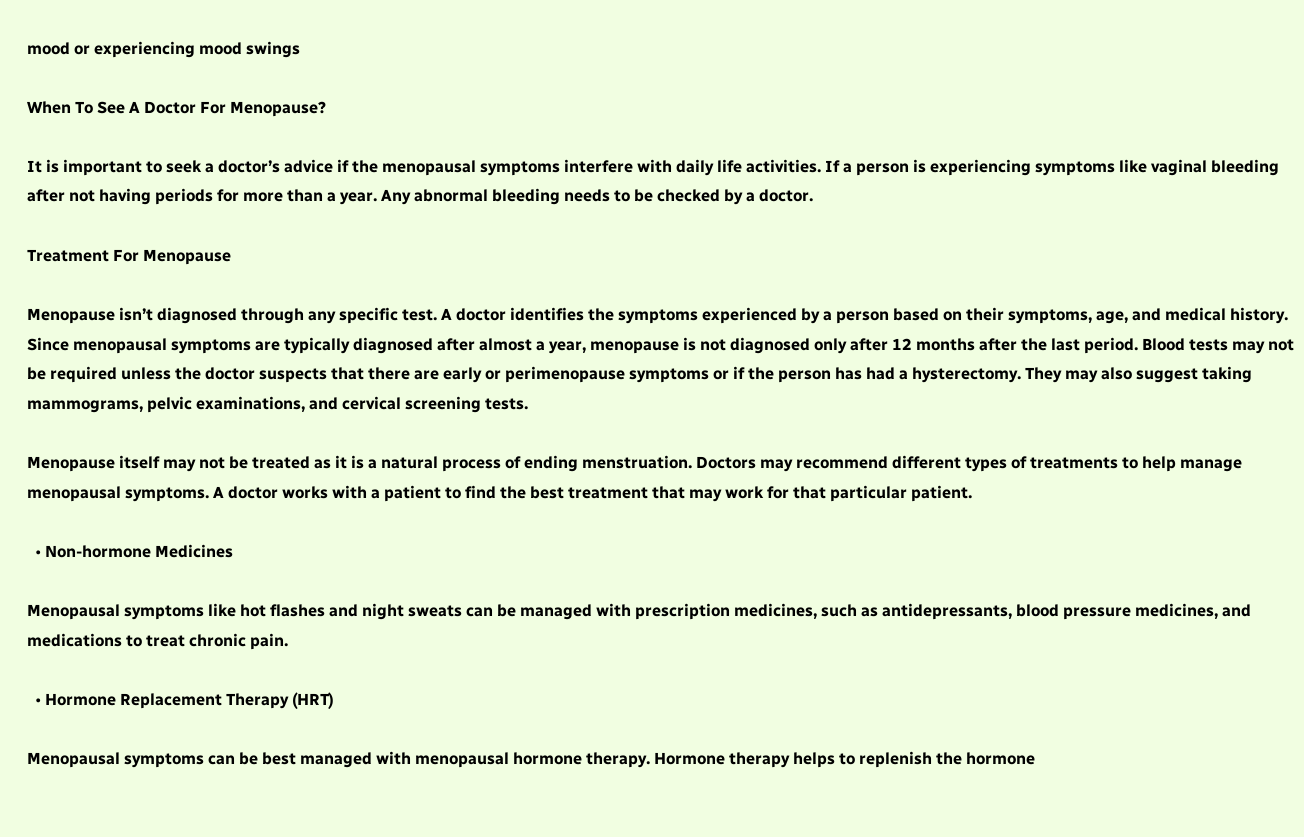mood or experiencing mood swings

When To See A Doctor For Menopause?

It is important to seek a doctor’s advice if the menopausal symptoms interfere with daily life activities. If a person is experiencing symptoms like vaginal bleeding after not having periods for more than a year. Any abnormal bleeding needs to be checked by a doctor.

Treatment For Menopause

Menopause isn’t diagnosed through any specific test. A doctor identifies the symptoms experienced by a person based on their symptoms, age, and medical history. Since menopausal symptoms are typically diagnosed after almost a year, menopause is not diagnosed only after 12 months after the last period. Blood tests may not be required unless the doctor suspects that there are early or perimenopause symptoms or if the person has had a hysterectomy. They may also suggest taking mammograms, pelvic examinations, and cervical screening tests.

Menopause itself may not be treated as it is a natural process of ending menstruation. Doctors may recommend different types of treatments to help manage menopausal symptoms. A doctor works with a patient to find the best treatment that may work for that particular patient.

  • Non-hormone Medicines

Menopausal symptoms like hot flashes and night sweats can be managed with prescription medicines, such as antidepressants, blood pressure medicines, and medications to treat chronic pain.

  • Hormone Replacement Therapy (HRT)

Menopausal symptoms can be best managed with menopausal hormone therapy. Hormone therapy helps to replenish the hormone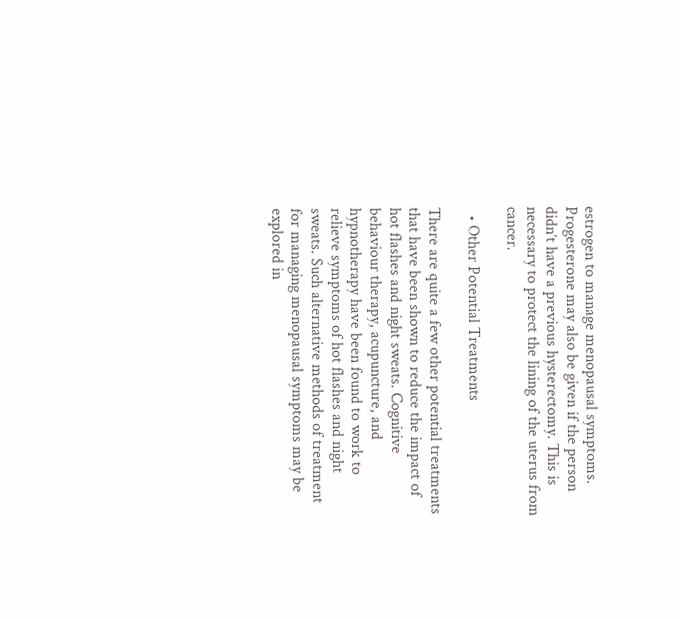estrogen to manage menopausal symptoms. Progesterone may also be given if the person didn’t have a previous hysterectomy. This is necessary to protect the lining of the uterus from cancer.

  • Other Potential Treatments

There are quite a few other potential treatments that have been shown to reduce the impact of hot flashes and night sweats. Cognitive behaviour therapy, acupuncture, and hypnotherapy have been found to work to relieve symptoms of hot flashes and night sweats. Such alternative methods of treatment for managing menopausal symptoms may be explored in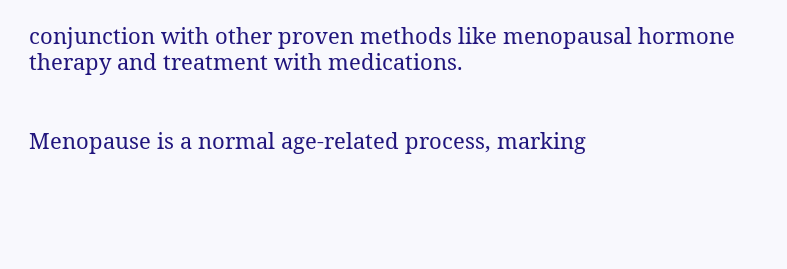conjunction with other proven methods like menopausal hormone therapy and treatment with medications.


Menopause is a normal age-related process, marking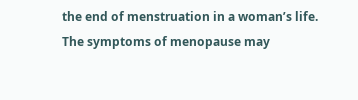the end of menstruation in a woman’s life. The symptoms of menopause may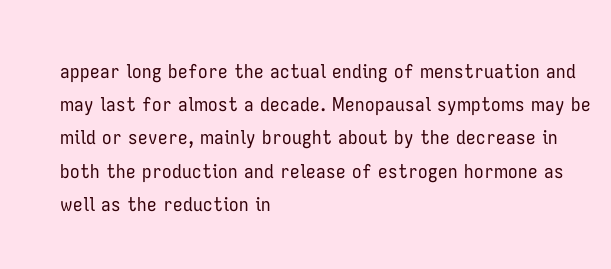appear long before the actual ending of menstruation and may last for almost a decade. Menopausal symptoms may be mild or severe, mainly brought about by the decrease in both the production and release of estrogen hormone as well as the reduction in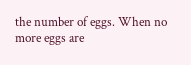the number of eggs. When no more eggs are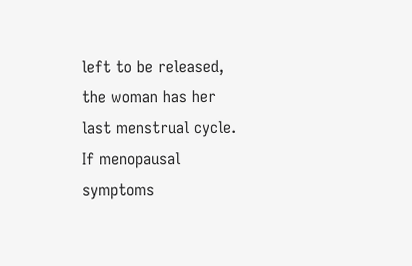left to be released, the woman has her last menstrual cycle. If menopausal symptoms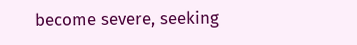become severe, seeking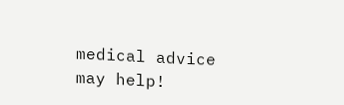medical advice may help!